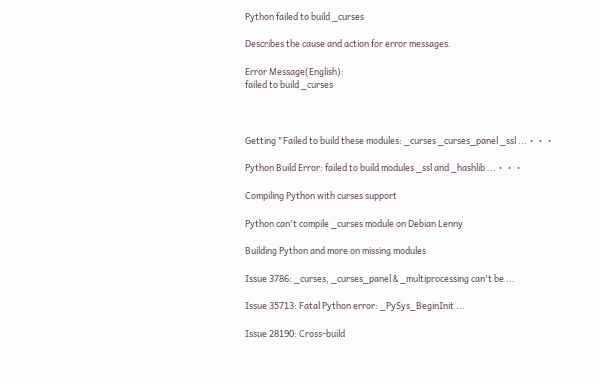Python failed to build _curses

Describes the cause and action for error messages.

Error Message(English):
failed to build _curses



Getting "Failed to build these modules: _curses _curses_panel _ssl ...・・・

Python Build Error: failed to build modules _ssl and _hashlib ...・・・

Compiling Python with curses support

Python can't compile _curses module on Debian Lenny

Building Python and more on missing modules

Issue 3786: _curses, _curses_panel & _multiprocessing can't be ...

Issue 35713: Fatal Python error: _PySys_BeginInit ...

Issue 28190: Cross-build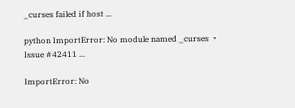_curses failed if host ...

python ImportError: No module named _curses ・ Issue #42411 ...

ImportError: No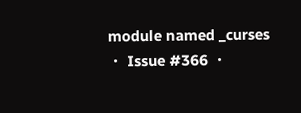module named _curses ・ Issue #366 ・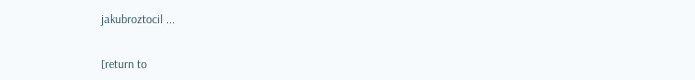jakubroztocil ...


[return to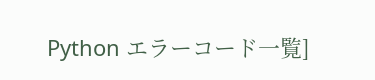Python エラーコード一覧]